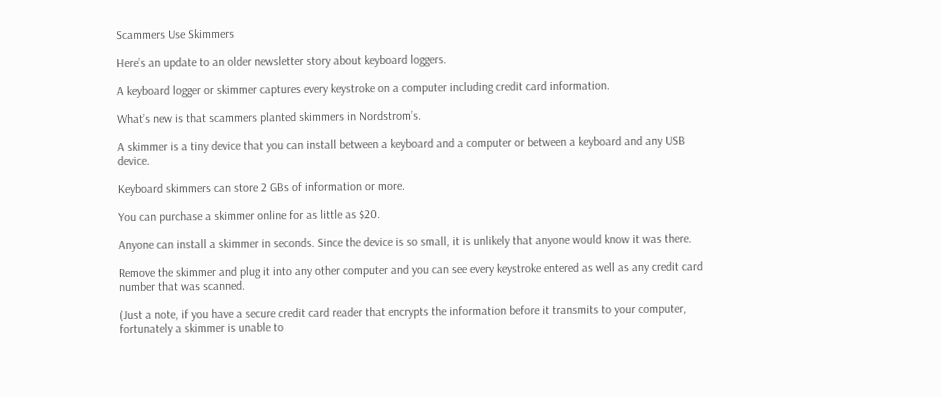Scammers Use Skimmers

Here’s an update to an older newsletter story about keyboard loggers.

A keyboard logger or skimmer captures every keystroke on a computer including credit card information.

What’s new is that scammers planted skimmers in Nordstrom’s.

A skimmer is a tiny device that you can install between a keyboard and a computer or between a keyboard and any USB device.

Keyboard skimmers can store 2 GBs of information or more.

You can purchase a skimmer online for as little as $20.

Anyone can install a skimmer in seconds. Since the device is so small, it is unlikely that anyone would know it was there.

Remove the skimmer and plug it into any other computer and you can see every keystroke entered as well as any credit card number that was scanned.

(Just a note, if you have a secure credit card reader that encrypts the information before it transmits to your computer, fortunately a skimmer is unable to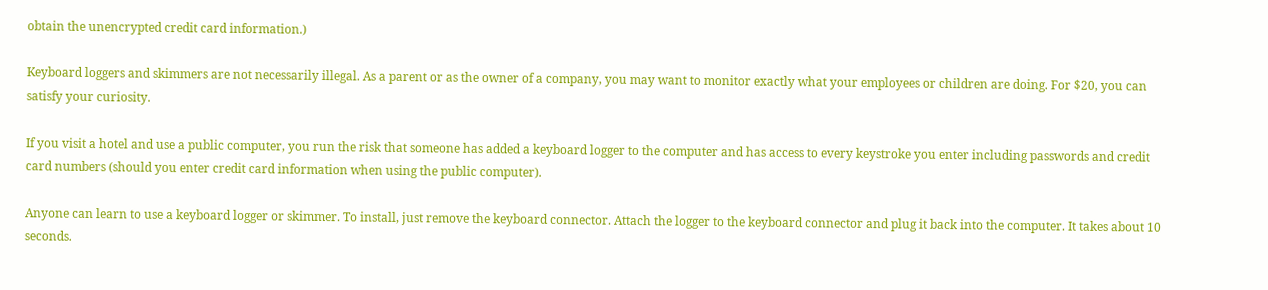obtain the unencrypted credit card information.)

Keyboard loggers and skimmers are not necessarily illegal. As a parent or as the owner of a company, you may want to monitor exactly what your employees or children are doing. For $20, you can satisfy your curiosity.

If you visit a hotel and use a public computer, you run the risk that someone has added a keyboard logger to the computer and has access to every keystroke you enter including passwords and credit card numbers (should you enter credit card information when using the public computer).

Anyone can learn to use a keyboard logger or skimmer. To install, just remove the keyboard connector. Attach the logger to the keyboard connector and plug it back into the computer. It takes about 10 seconds.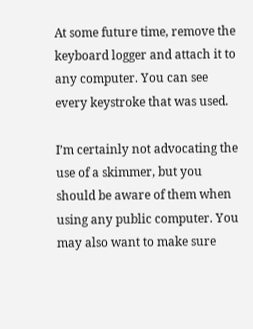At some future time, remove the keyboard logger and attach it to any computer. You can see every keystroke that was used.

I’m certainly not advocating the use of a skimmer, but you should be aware of them when using any public computer. You may also want to make sure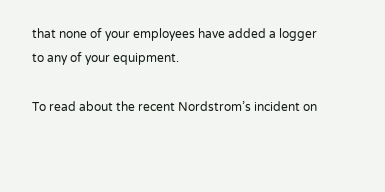that none of your employees have added a logger to any of your equipment.

To read about the recent Nordstrom’s incident on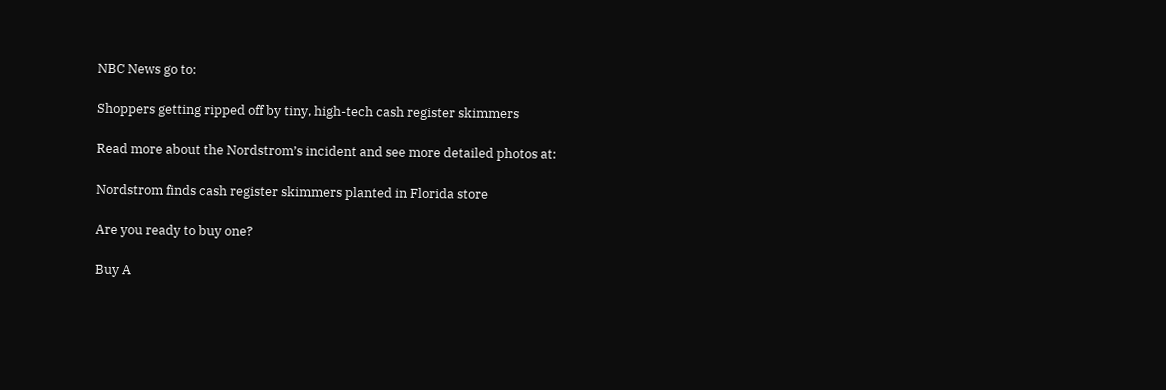NBC News go to:

Shoppers getting ripped off by tiny, high-tech cash register skimmers

Read more about the Nordstrom’s incident and see more detailed photos at:

Nordstrom finds cash register skimmers planted in Florida store

Are you ready to buy one?

Buy A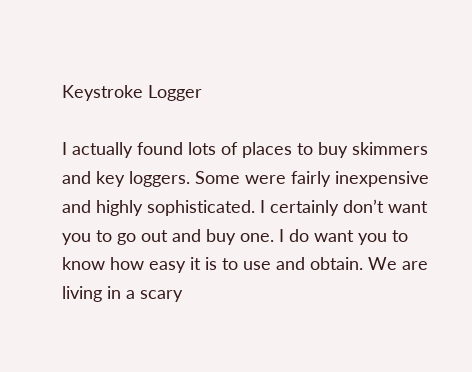Keystroke Logger

I actually found lots of places to buy skimmers and key loggers. Some were fairly inexpensive and highly sophisticated. I certainly don’t want you to go out and buy one. I do want you to know how easy it is to use and obtain. We are living in a scary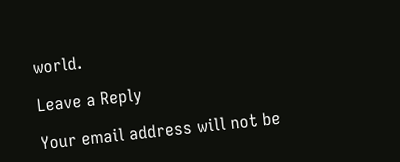world.

Leave a Reply

Your email address will not be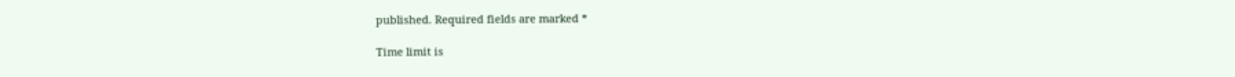published. Required fields are marked *

Time limit is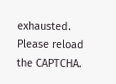exhausted. Please reload the CAPTCHA.